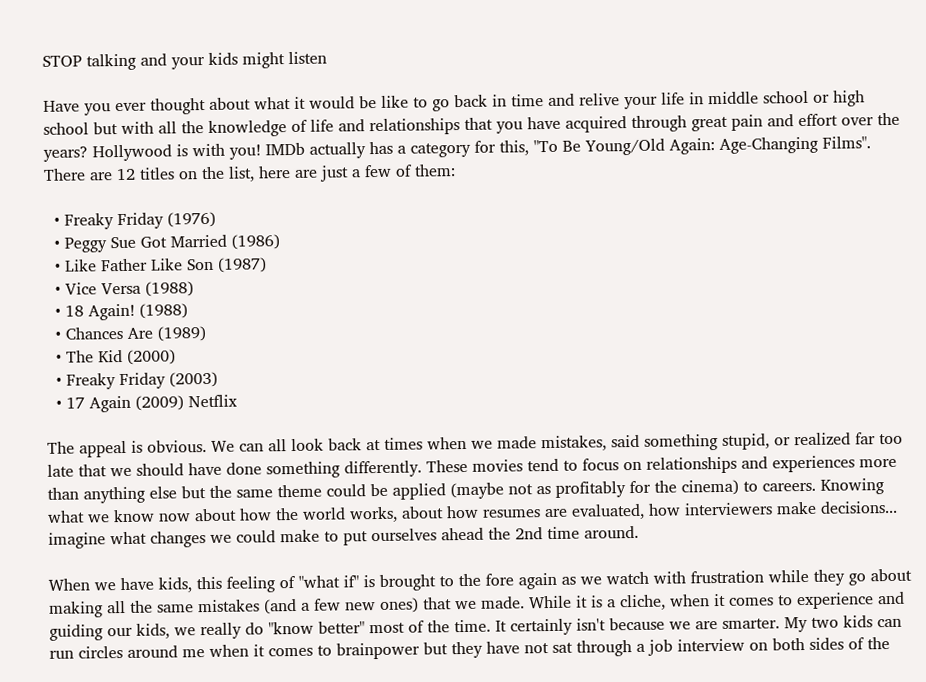STOP talking and your kids might listen

Have you ever thought about what it would be like to go back in time and relive your life in middle school or high school but with all the knowledge of life and relationships that you have acquired through great pain and effort over the years? Hollywood is with you! IMDb actually has a category for this, "To Be Young/Old Again: Age-Changing Films". There are 12 titles on the list, here are just a few of them:

  • Freaky Friday (1976)
  • Peggy Sue Got Married (1986)
  • Like Father Like Son (1987)
  • Vice Versa (1988)
  • 18 Again! (1988)
  • Chances Are (1989)
  • The Kid (2000)
  • Freaky Friday (2003)
  • 17 Again (2009) Netflix

The appeal is obvious. We can all look back at times when we made mistakes, said something stupid, or realized far too late that we should have done something differently. These movies tend to focus on relationships and experiences more than anything else but the same theme could be applied (maybe not as profitably for the cinema) to careers. Knowing what we know now about how the world works, about how resumes are evaluated, how interviewers make decisions... imagine what changes we could make to put ourselves ahead the 2nd time around.

When we have kids, this feeling of "what if" is brought to the fore again as we watch with frustration while they go about making all the same mistakes (and a few new ones) that we made. While it is a cliche, when it comes to experience and guiding our kids, we really do "know better" most of the time. It certainly isn't because we are smarter. My two kids can run circles around me when it comes to brainpower but they have not sat through a job interview on both sides of the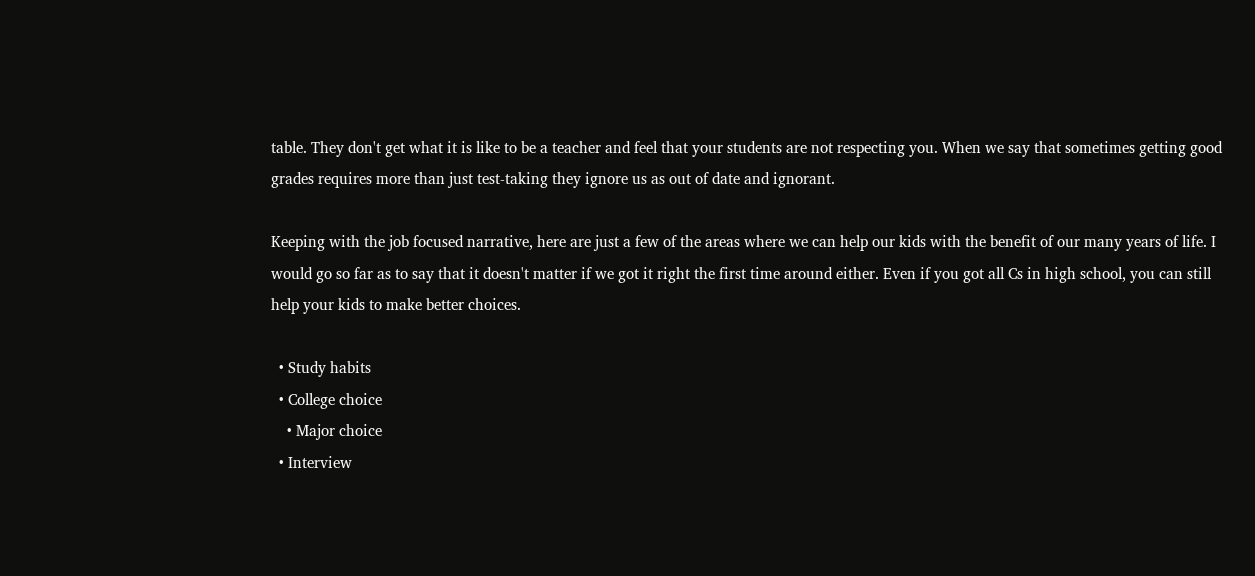table. They don't get what it is like to be a teacher and feel that your students are not respecting you. When we say that sometimes getting good grades requires more than just test-taking they ignore us as out of date and ignorant.

Keeping with the job focused narrative, here are just a few of the areas where we can help our kids with the benefit of our many years of life. I would go so far as to say that it doesn't matter if we got it right the first time around either. Even if you got all Cs in high school, you can still help your kids to make better choices.

  • Study habits
  • College choice
    • Major choice
  • Interview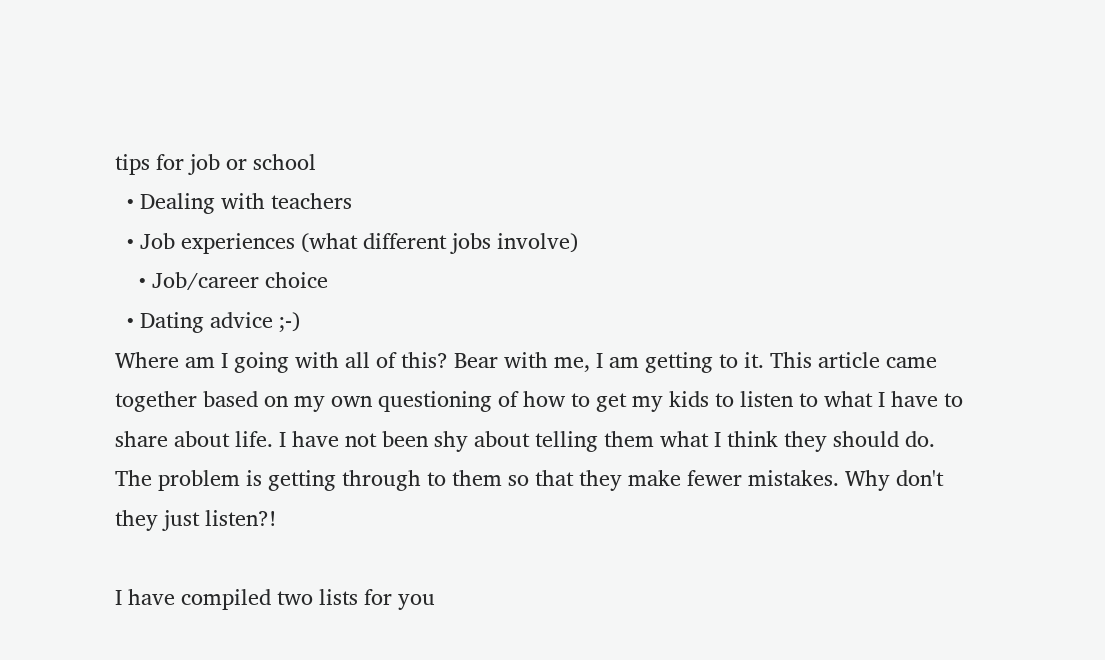tips for job or school
  • Dealing with teachers
  • Job experiences (what different jobs involve)
    • Job/career choice
  • Dating advice ;-)
Where am I going with all of this? Bear with me, I am getting to it. This article came together based on my own questioning of how to get my kids to listen to what I have to share about life. I have not been shy about telling them what I think they should do. The problem is getting through to them so that they make fewer mistakes. Why don't they just listen?!

I have compiled two lists for you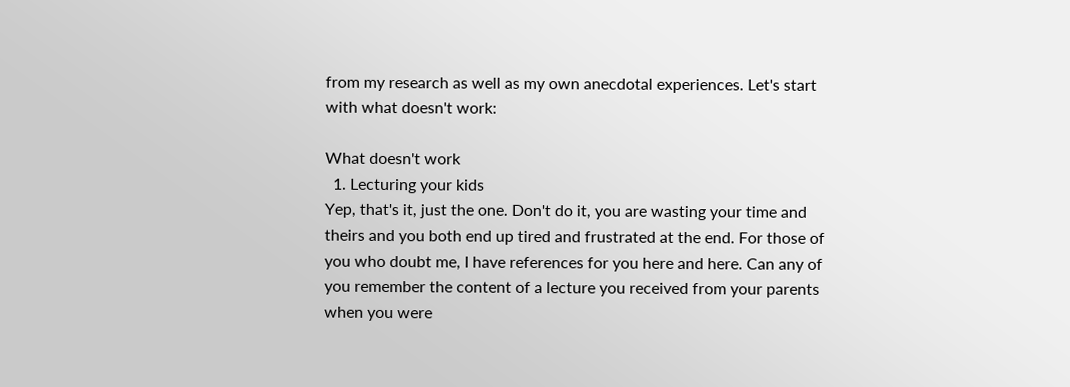from my research as well as my own anecdotal experiences. Let's start with what doesn't work:

What doesn't work
  1. Lecturing your kids
Yep, that's it, just the one. Don't do it, you are wasting your time and theirs and you both end up tired and frustrated at the end. For those of you who doubt me, I have references for you here and here. Can any of you remember the content of a lecture you received from your parents when you were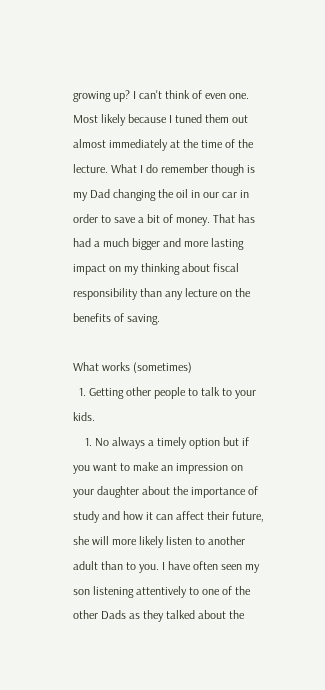growing up? I can't think of even one. Most likely because I tuned them out almost immediately at the time of the lecture. What I do remember though is my Dad changing the oil in our car in order to save a bit of money. That has had a much bigger and more lasting impact on my thinking about fiscal responsibility than any lecture on the benefits of saving.

What works (sometimes)
  1. Getting other people to talk to your kids.
    1. No always a timely option but if you want to make an impression on your daughter about the importance of study and how it can affect their future, she will more likely listen to another adult than to you. I have often seen my son listening attentively to one of the other Dads as they talked about the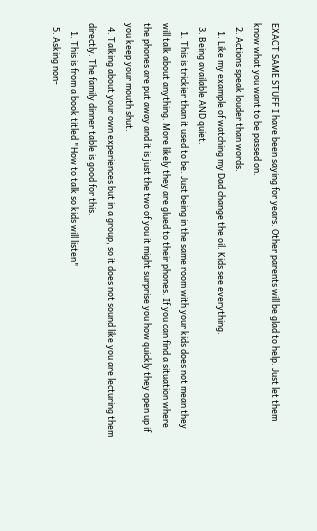EXACT SAME STUFF I have been saying for years. Other parents will be glad to help. Just let them know what you want to be passed on.
  2. Actions speak louder than words.
    1. Like my example of watching my Dad change the oil. Kids see everything.
  3. Being available AND quiet.
    1. This is trickier than it used to be. Just being in the same room with your kids does not mean they will talk about anything. More likely they are glued to their phones. If you can find a situation where the phones are put away and it is just the two of you it might surprise you how quickly they open up if you keep your mouth shut.
  4. Talking about your own experiences but in a group, so it does not sound like you are lecturing them directly. The family dinner table is good for this.
    1. This is from a book titled "How to talk so kids will listen"
  5. Asking non-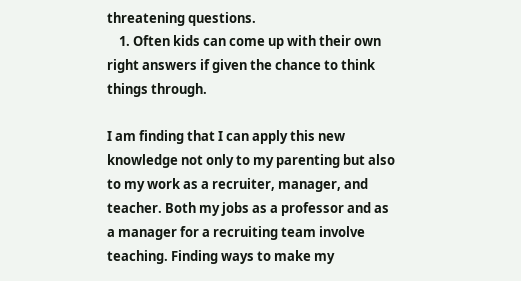threatening questions.
    1. Often kids can come up with their own right answers if given the chance to think things through.

I am finding that I can apply this new knowledge not only to my parenting but also to my work as a recruiter, manager, and teacher. Both my jobs as a professor and as a manager for a recruiting team involve teaching. Finding ways to make my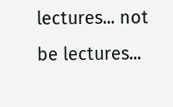lectures... not be lectures...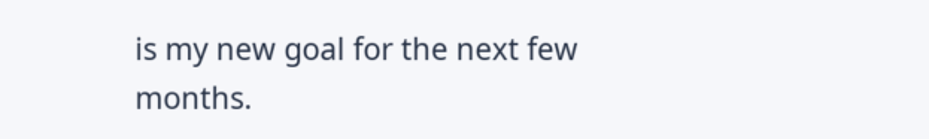is my new goal for the next few months.